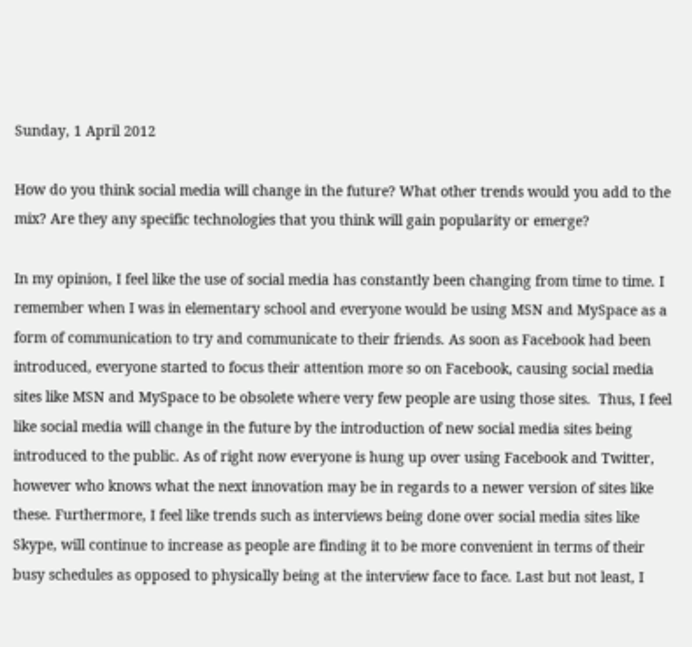Sunday, 1 April 2012

How do you think social media will change in the future? What other trends would you add to the mix? Are they any specific technologies that you think will gain popularity or emerge?

In my opinion, I feel like the use of social media has constantly been changing from time to time. I remember when I was in elementary school and everyone would be using MSN and MySpace as a form of communication to try and communicate to their friends. As soon as Facebook had been introduced, everyone started to focus their attention more so on Facebook, causing social media sites like MSN and MySpace to be obsolete where very few people are using those sites.  Thus, I feel like social media will change in the future by the introduction of new social media sites being introduced to the public. As of right now everyone is hung up over using Facebook and Twitter, however who knows what the next innovation may be in regards to a newer version of sites like these. Furthermore, I feel like trends such as interviews being done over social media sites like Skype, will continue to increase as people are finding it to be more convenient in terms of their busy schedules as opposed to physically being at the interview face to face. Last but not least, I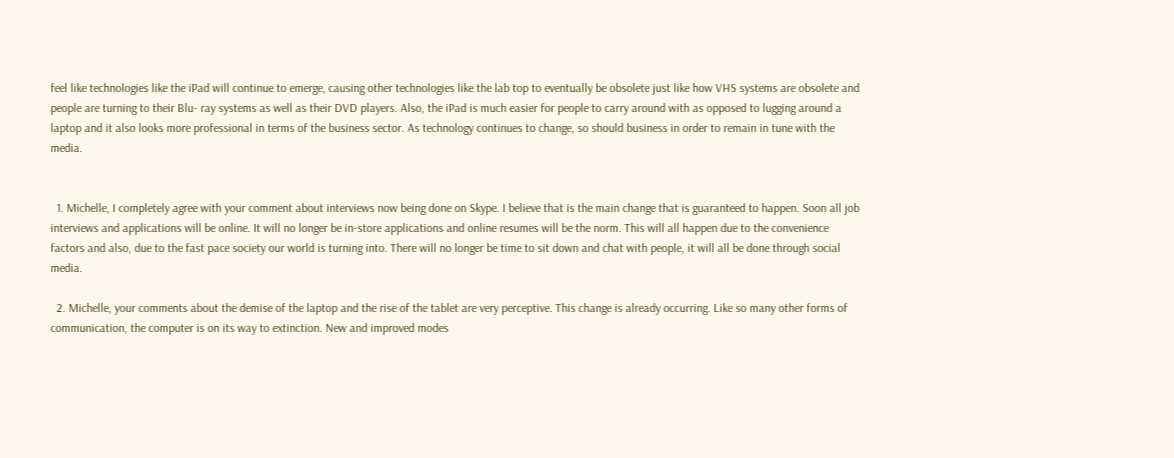feel like technologies like the iPad will continue to emerge, causing other technologies like the lab top to eventually be obsolete just like how VHS systems are obsolete and people are turning to their Blu- ray systems as well as their DVD players. Also, the iPad is much easier for people to carry around with as opposed to lugging around a laptop and it also looks more professional in terms of the business sector. As technology continues to change, so should business in order to remain in tune with the media.


  1. Michelle, I completely agree with your comment about interviews now being done on Skype. I believe that is the main change that is guaranteed to happen. Soon all job interviews and applications will be online. It will no longer be in-store applications and online resumes will be the norm. This will all happen due to the convenience factors and also, due to the fast pace society our world is turning into. There will no longer be time to sit down and chat with people, it will all be done through social media.

  2. Michelle, your comments about the demise of the laptop and the rise of the tablet are very perceptive. This change is already occurring. Like so many other forms of communication, the computer is on its way to extinction. New and improved modes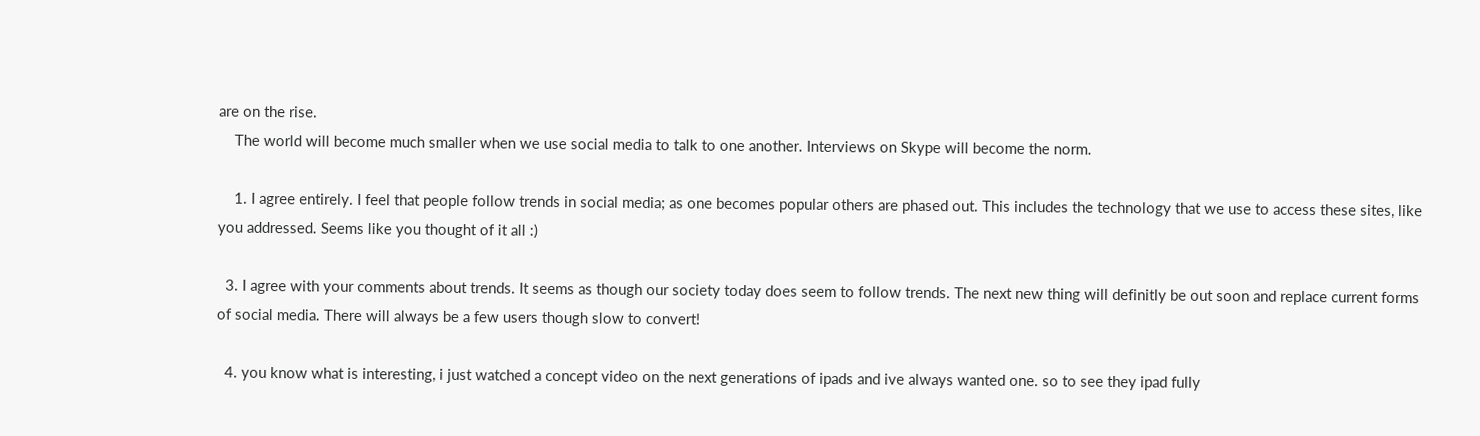are on the rise.
    The world will become much smaller when we use social media to talk to one another. Interviews on Skype will become the norm.

    1. I agree entirely. I feel that people follow trends in social media; as one becomes popular others are phased out. This includes the technology that we use to access these sites, like you addressed. Seems like you thought of it all :)

  3. I agree with your comments about trends. It seems as though our society today does seem to follow trends. The next new thing will definitly be out soon and replace current forms of social media. There will always be a few users though slow to convert!

  4. you know what is interesting, i just watched a concept video on the next generations of ipads and ive always wanted one. so to see they ipad fully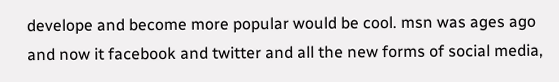develope and become more popular would be cool. msn was ages ago and now it facebook and twitter and all the new forms of social media,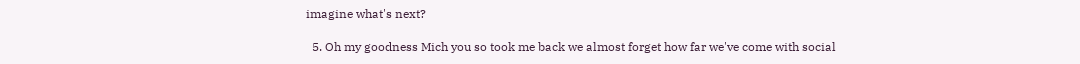imagine what's next?

  5. Oh my goodness Mich you so took me back we almost forget how far we've come with social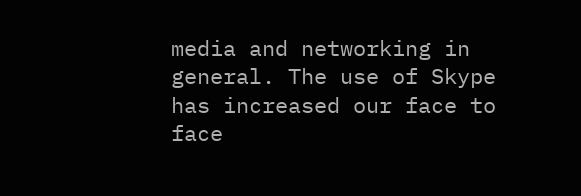media and networking in general. The use of Skype has increased our face to face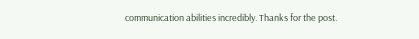communication abilities incredibly. Thanks for the post.